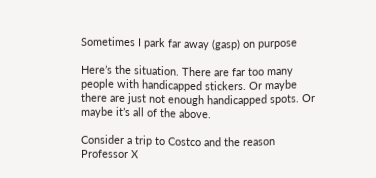Sometimes I park far away (gasp) on purpose

Here’s the situation. There are far too many people with handicapped stickers. Or maybe there are just not enough handicapped spots. Or maybe it’s all of the above.

Consider a trip to Costco and the reason Professor X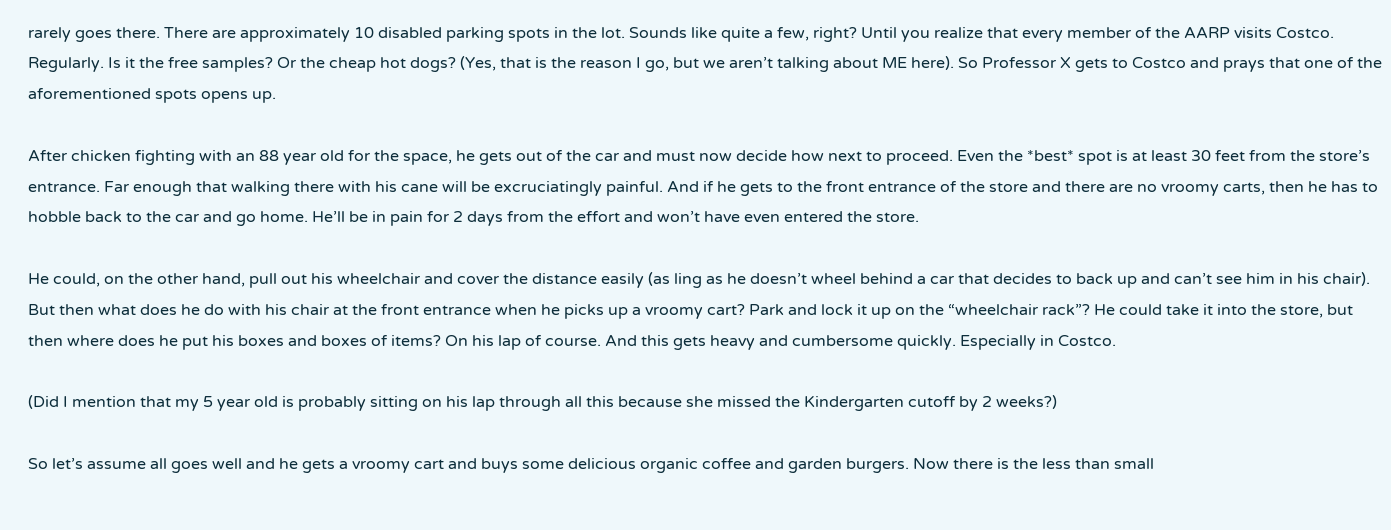rarely goes there. There are approximately 10 disabled parking spots in the lot. Sounds like quite a few, right? Until you realize that every member of the AARP visits Costco. Regularly. Is it the free samples? Or the cheap hot dogs? (Yes, that is the reason I go, but we aren’t talking about ME here). So Professor X gets to Costco and prays that one of the aforementioned spots opens up.

After chicken fighting with an 88 year old for the space, he gets out of the car and must now decide how next to proceed. Even the *best* spot is at least 30 feet from the store’s entrance. Far enough that walking there with his cane will be excruciatingly painful. And if he gets to the front entrance of the store and there are no vroomy carts, then he has to hobble back to the car and go home. He’ll be in pain for 2 days from the effort and won’t have even entered the store.

He could, on the other hand, pull out his wheelchair and cover the distance easily (as ling as he doesn’t wheel behind a car that decides to back up and can’t see him in his chair). But then what does he do with his chair at the front entrance when he picks up a vroomy cart? Park and lock it up on the “wheelchair rack”? He could take it into the store, but then where does he put his boxes and boxes of items? On his lap of course. And this gets heavy and cumbersome quickly. Especially in Costco.

(Did I mention that my 5 year old is probably sitting on his lap through all this because she missed the Kindergarten cutoff by 2 weeks?)

So let’s assume all goes well and he gets a vroomy cart and buys some delicious organic coffee and garden burgers. Now there is the less than small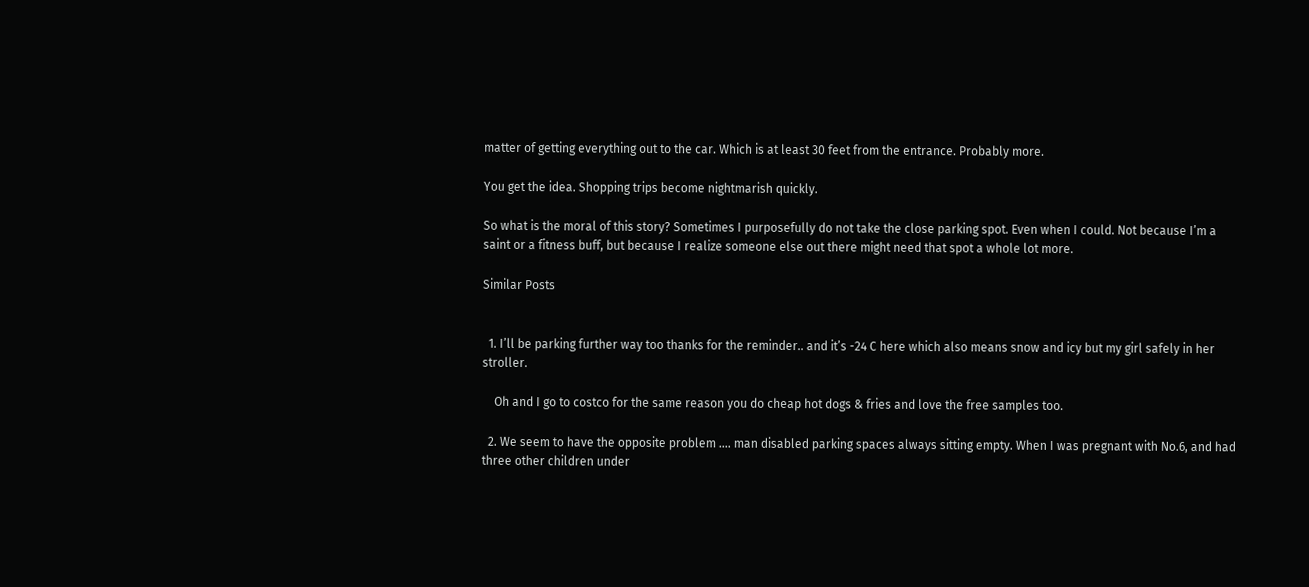matter of getting everything out to the car. Which is at least 30 feet from the entrance. Probably more.

You get the idea. Shopping trips become nightmarish quickly.

So what is the moral of this story? Sometimes I purposefully do not take the close parking spot. Even when I could. Not because I’m a saint or a fitness buff, but because I realize someone else out there might need that spot a whole lot more.

Similar Posts


  1. I’ll be parking further way too thanks for the reminder.. and it’s -24 C here which also means snow and icy but my girl safely in her stroller.

    Oh and I go to costco for the same reason you do cheap hot dogs & fries and love the free samples too.

  2. We seem to have the opposite problem …. man disabled parking spaces always sitting empty. When I was pregnant with No.6, and had three other children under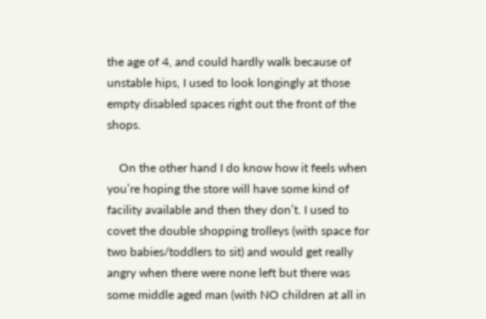the age of 4, and could hardly walk because of unstable hips, I used to look longingly at those empty disabled spaces right out the front of the shops.

    On the other hand I do know how it feels when you’re hoping the store will have some kind of facility available and then they don’t. I used to covet the double shopping trolleys (with space for two babies/toddlers to sit) and would get really angry when there were none left but there was some middle aged man (with NO children at all in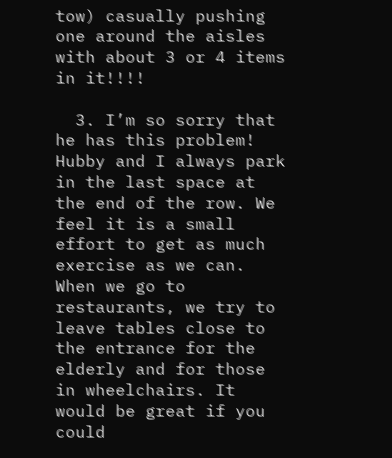tow) casually pushing one around the aisles with about 3 or 4 items in it!!!!

  3. I’m so sorry that he has this problem! Hubby and I always park in the last space at the end of the row. We feel it is a small effort to get as much exercise as we can. When we go to restaurants, we try to leave tables close to the entrance for the elderly and for those in wheelchairs. It would be great if you could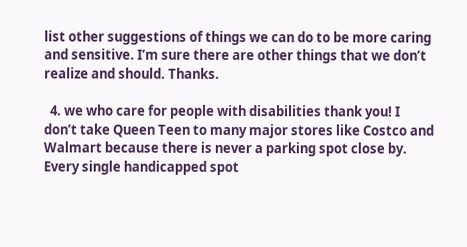list other suggestions of things we can do to be more caring and sensitive. I’m sure there are other things that we don’t realize and should. Thanks.

  4. we who care for people with disabilities thank you! I don’t take Queen Teen to many major stores like Costco and Walmart because there is never a parking spot close by. Every single handicapped spot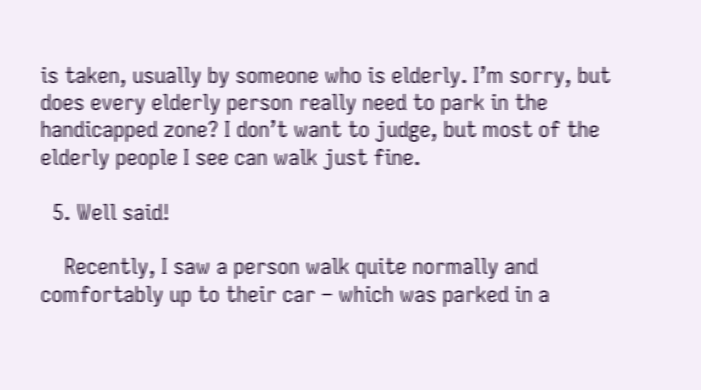is taken, usually by someone who is elderly. I’m sorry, but does every elderly person really need to park in the handicapped zone? I don’t want to judge, but most of the elderly people I see can walk just fine.

  5. Well said!

    Recently, I saw a person walk quite normally and comfortably up to their car – which was parked in a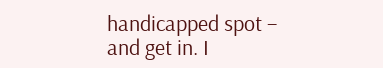handicapped spot – and get in. I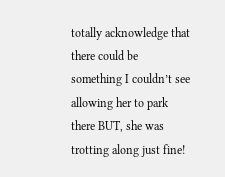totally acknowledge that there could be something I couldn’t see allowing her to park there BUT, she was trotting along just fine!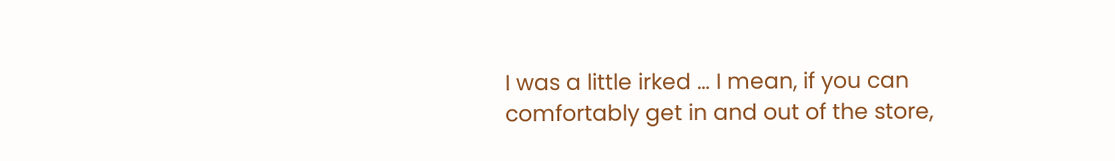I was a little irked … I mean, if you can comfortably get in and out of the store,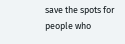save the spots for people who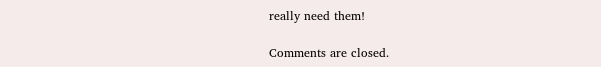really need them!

Comments are closed.